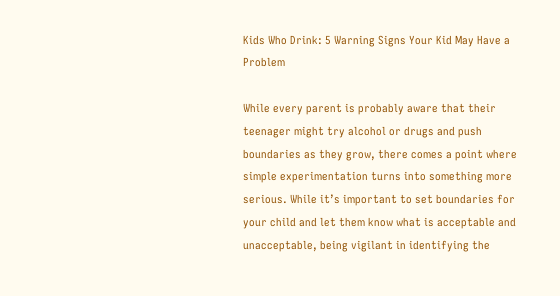Kids Who Drink: 5 Warning Signs Your Kid May Have a Problem

While every parent is probably aware that their teenager might try alcohol or drugs and push boundaries as they grow, there comes a point where simple experimentation turns into something more serious. While it’s important to set boundaries for your child and let them know what is acceptable and unacceptable, being vigilant in identifying the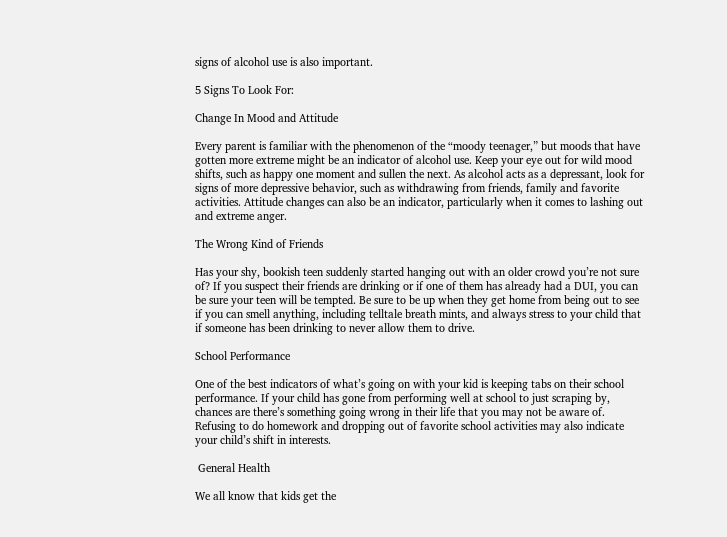signs of alcohol use is also important.

5 Signs To Look For:

Change In Mood and Attitude

Every parent is familiar with the phenomenon of the “moody teenager,” but moods that have gotten more extreme might be an indicator of alcohol use. Keep your eye out for wild mood shifts, such as happy one moment and sullen the next. As alcohol acts as a depressant, look for signs of more depressive behavior, such as withdrawing from friends, family and favorite activities. Attitude changes can also be an indicator, particularly when it comes to lashing out and extreme anger.

The Wrong Kind of Friends

Has your shy, bookish teen suddenly started hanging out with an older crowd you’re not sure of? If you suspect their friends are drinking or if one of them has already had a DUI, you can be sure your teen will be tempted. Be sure to be up when they get home from being out to see if you can smell anything, including telltale breath mints, and always stress to your child that if someone has been drinking to never allow them to drive.

School Performance

One of the best indicators of what’s going on with your kid is keeping tabs on their school performance. If your child has gone from performing well at school to just scraping by, chances are there’s something going wrong in their life that you may not be aware of. Refusing to do homework and dropping out of favorite school activities may also indicate your child’s shift in interests.

 General Health

We all know that kids get the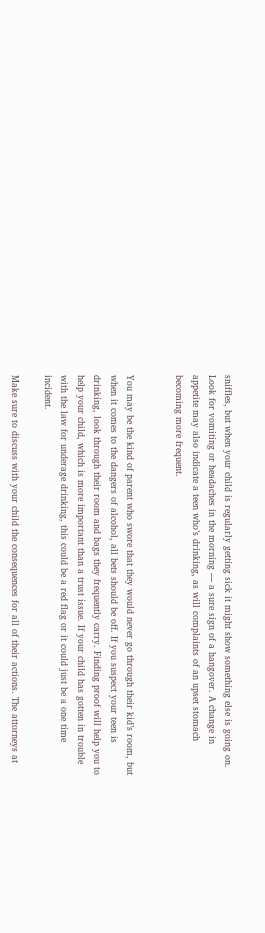sniffles, but when your child is regularly getting sick it might show something else is going on. Look for vomiting or headaches in the morning — a sure sign of a hangover. A change in appetite may also indicate a teen who’s drinking, as will complaints of an upset stomach becoming more frequent.


You may be the kind of parent who swore that they would never go through their kid’s room, but when it comes to the dangers of alcohol, all bets should be off. If you suspect your teen is drinking, look through their room and bags they frequently carry. Finding proof will help you to help your child, which is more important than a trust issue. If your child has gotten in trouble with the law for underage drinking, this could be a red flag or it could just be a one time incident.

Make sure to discuss with your child the consequences for all of their actions. The attorneys at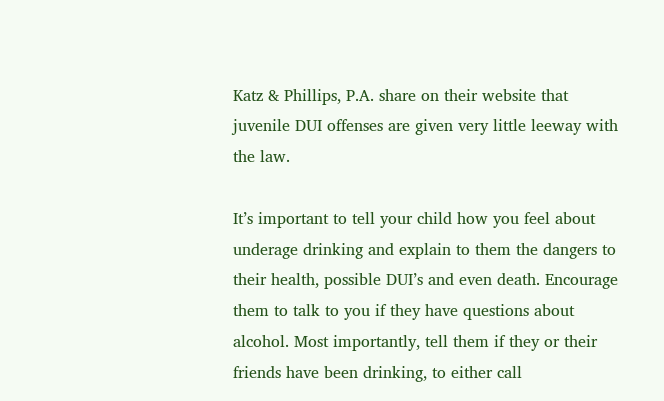Katz & Phillips, P.A. share on their website that juvenile DUI offenses are given very little leeway with the law.

It’s important to tell your child how you feel about underage drinking and explain to them the dangers to their health, possible DUI’s and even death. Encourage them to talk to you if they have questions about alcohol. Most importantly, tell them if they or their friends have been drinking, to either call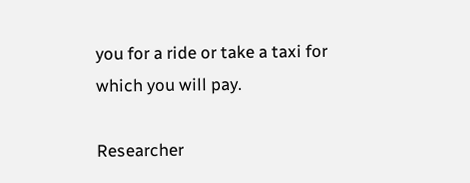you for a ride or take a taxi for which you will pay.

Researcher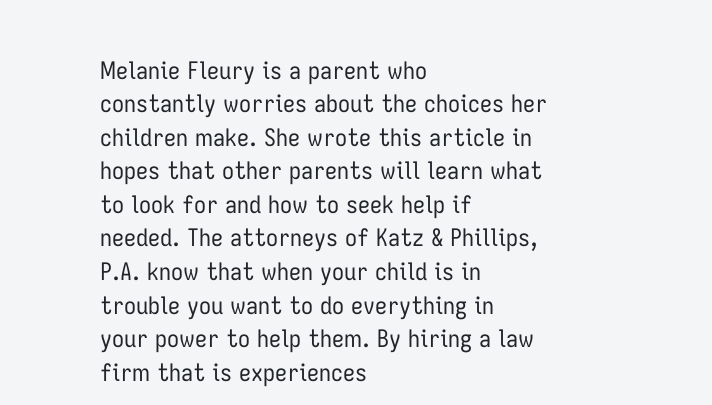Melanie Fleury is a parent who constantly worries about the choices her children make. She wrote this article in hopes that other parents will learn what to look for and how to seek help if needed. The attorneys of Katz & Phillips, P.A. know that when your child is in trouble you want to do everything in your power to help them. By hiring a law firm that is experiences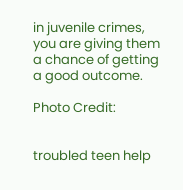in juvenile crimes, you are giving them a chance of getting a good outcome.

Photo Credit:


troubled teen help